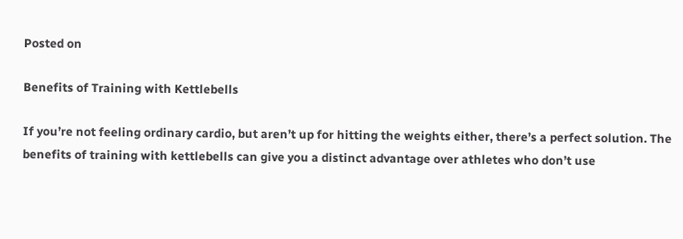Posted on

Benefits of Training with Kettlebells

If you’re not feeling ordinary cardio, but aren’t up for hitting the weights either, there’s a perfect solution. The benefits of training with kettlebells can give you a distinct advantage over athletes who don’t use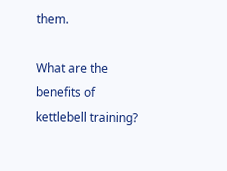them.

What are the benefits of kettlebell training?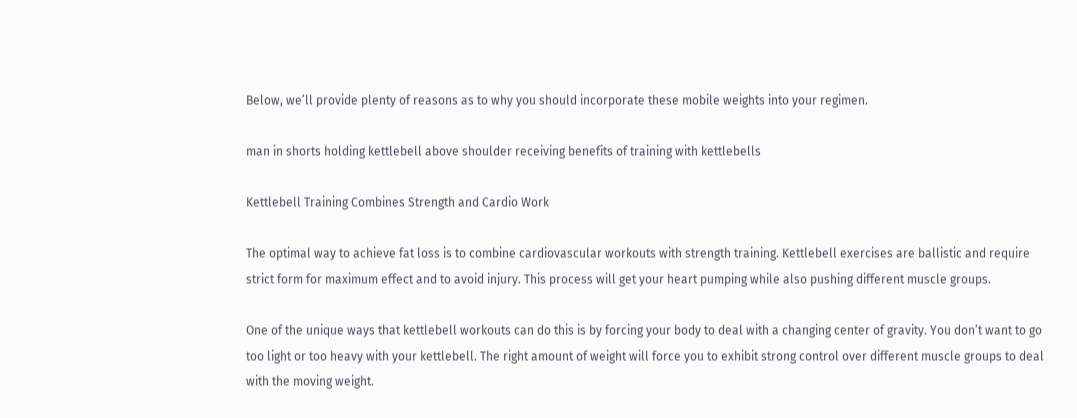Below, we’ll provide plenty of reasons as to why you should incorporate these mobile weights into your regimen.

man in shorts holding kettlebell above shoulder receiving benefits of training with kettlebells

Kettlebell Training Combines Strength and Cardio Work

The optimal way to achieve fat loss is to combine cardiovascular workouts with strength training. Kettlebell exercises are ballistic and require strict form for maximum effect and to avoid injury. This process will get your heart pumping while also pushing different muscle groups.

One of the unique ways that kettlebell workouts can do this is by forcing your body to deal with a changing center of gravity. You don’t want to go too light or too heavy with your kettlebell. The right amount of weight will force you to exhibit strong control over different muscle groups to deal with the moving weight.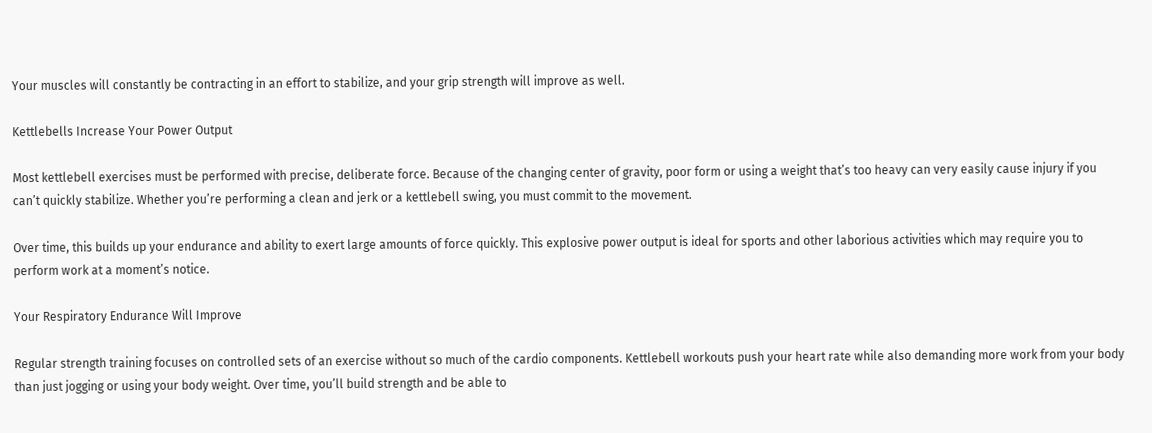Your muscles will constantly be contracting in an effort to stabilize, and your grip strength will improve as well.

Kettlebells Increase Your Power Output

Most kettlebell exercises must be performed with precise, deliberate force. Because of the changing center of gravity, poor form or using a weight that’s too heavy can very easily cause injury if you can’t quickly stabilize. Whether you’re performing a clean and jerk or a kettlebell swing, you must commit to the movement.

Over time, this builds up your endurance and ability to exert large amounts of force quickly. This explosive power output is ideal for sports and other laborious activities which may require you to perform work at a moment’s notice.

Your Respiratory Endurance Will Improve

Regular strength training focuses on controlled sets of an exercise without so much of the cardio components. Kettlebell workouts push your heart rate while also demanding more work from your body than just jogging or using your body weight. Over time, you’ll build strength and be able to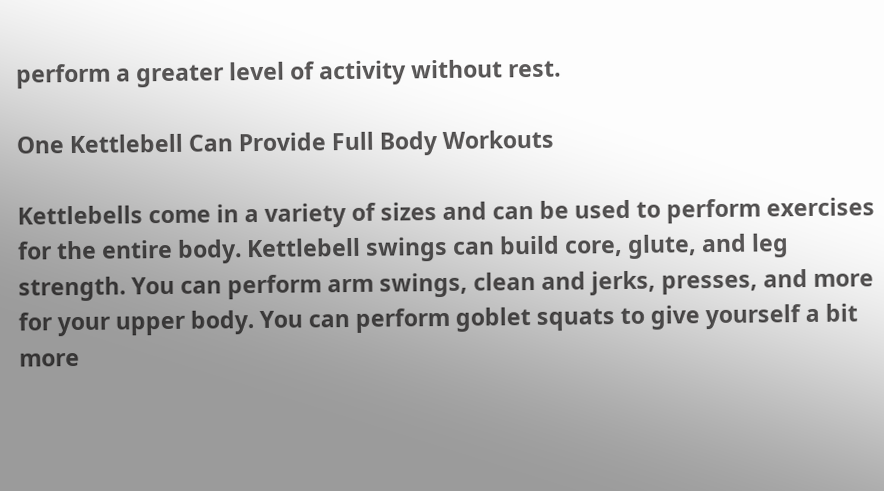perform a greater level of activity without rest.

One Kettlebell Can Provide Full Body Workouts

Kettlebells come in a variety of sizes and can be used to perform exercises for the entire body. Kettlebell swings can build core, glute, and leg strength. You can perform arm swings, clean and jerks, presses, and more for your upper body. You can perform goblet squats to give yourself a bit more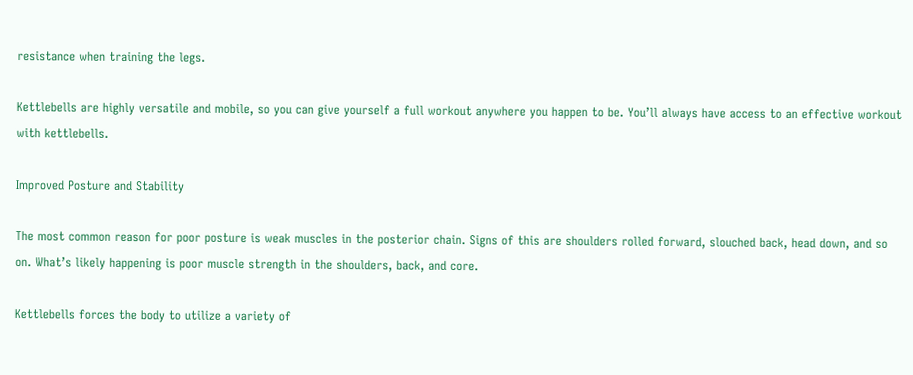resistance when training the legs.

Kettlebells are highly versatile and mobile, so you can give yourself a full workout anywhere you happen to be. You’ll always have access to an effective workout with kettlebells.

Improved Posture and Stability

The most common reason for poor posture is weak muscles in the posterior chain. Signs of this are shoulders rolled forward, slouched back, head down, and so on. What’s likely happening is poor muscle strength in the shoulders, back, and core.

Kettlebells forces the body to utilize a variety of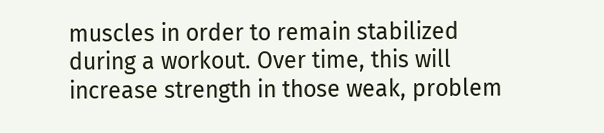muscles in order to remain stabilized during a workout. Over time, this will increase strength in those weak, problem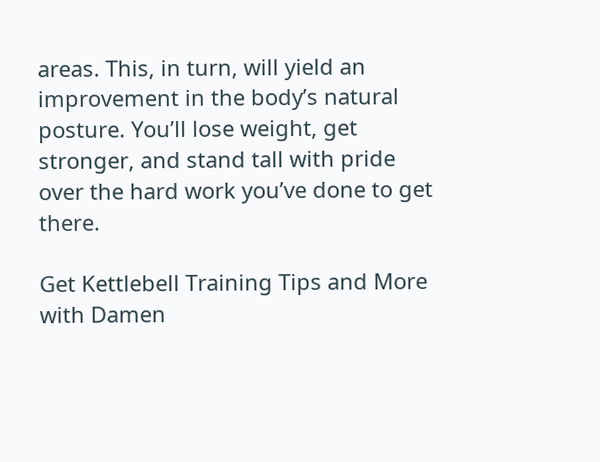areas. This, in turn, will yield an improvement in the body’s natural posture. You’ll lose weight, get stronger, and stand tall with pride over the hard work you’ve done to get there.

Get Kettlebell Training Tips and More with Damen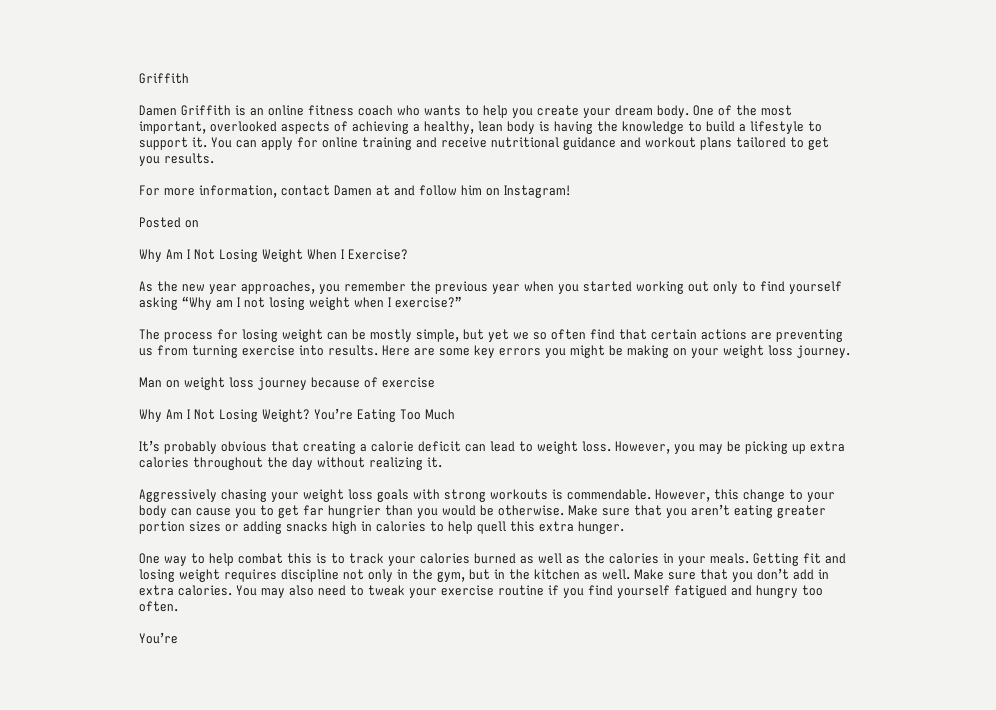Griffith

Damen Griffith is an online fitness coach who wants to help you create your dream body. One of the most important, overlooked aspects of achieving a healthy, lean body is having the knowledge to build a lifestyle to support it. You can apply for online training and receive nutritional guidance and workout plans tailored to get you results.

For more information, contact Damen at and follow him on Instagram!

Posted on

Why Am I Not Losing Weight When I Exercise?

As the new year approaches, you remember the previous year when you started working out only to find yourself asking “Why am I not losing weight when I exercise?”

The process for losing weight can be mostly simple, but yet we so often find that certain actions are preventing us from turning exercise into results. Here are some key errors you might be making on your weight loss journey.

Man on weight loss journey because of exercise

Why Am I Not Losing Weight? You’re Eating Too Much

It’s probably obvious that creating a calorie deficit can lead to weight loss. However, you may be picking up extra calories throughout the day without realizing it.

Aggressively chasing your weight loss goals with strong workouts is commendable. However, this change to your body can cause you to get far hungrier than you would be otherwise. Make sure that you aren’t eating greater portion sizes or adding snacks high in calories to help quell this extra hunger.

One way to help combat this is to track your calories burned as well as the calories in your meals. Getting fit and losing weight requires discipline not only in the gym, but in the kitchen as well. Make sure that you don’t add in extra calories. You may also need to tweak your exercise routine if you find yourself fatigued and hungry too often.

You’re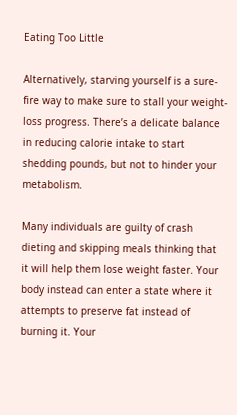Eating Too Little

Alternatively, starving yourself is a sure-fire way to make sure to stall your weight-loss progress. There’s a delicate balance in reducing calorie intake to start shedding pounds, but not to hinder your metabolism.

Many individuals are guilty of crash dieting and skipping meals thinking that it will help them lose weight faster. Your body instead can enter a state where it attempts to preserve fat instead of burning it. Your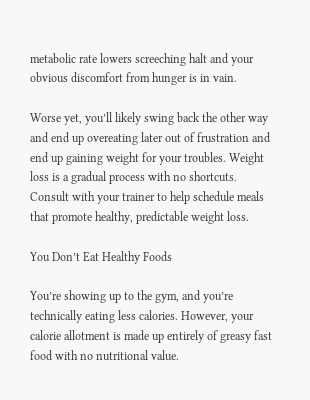metabolic rate lowers screeching halt and your obvious discomfort from hunger is in vain.

Worse yet, you’ll likely swing back the other way and end up overeating later out of frustration and end up gaining weight for your troubles. Weight loss is a gradual process with no shortcuts. Consult with your trainer to help schedule meals that promote healthy, predictable weight loss.

You Don’t Eat Healthy Foods

You’re showing up to the gym, and you’re technically eating less calories. However, your calorie allotment is made up entirely of greasy fast food with no nutritional value.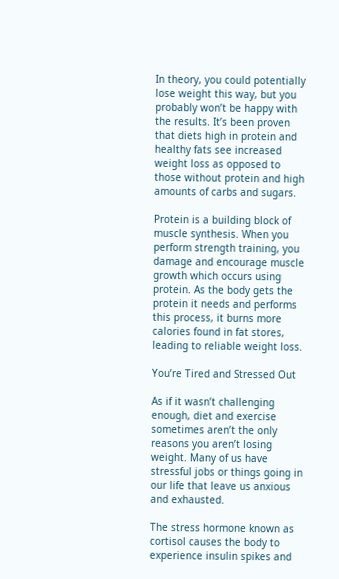In theory, you could potentially lose weight this way, but you probably won’t be happy with the results. It’s been proven that diets high in protein and healthy fats see increased weight loss as opposed to those without protein and high amounts of carbs and sugars.

Protein is a building block of muscle synthesis. When you perform strength training, you damage and encourage muscle growth which occurs using protein. As the body gets the protein it needs and performs this process, it burns more calories found in fat stores, leading to reliable weight loss.

You’re Tired and Stressed Out

As if it wasn’t challenging enough, diet and exercise sometimes aren’t the only reasons you aren’t losing weight. Many of us have stressful jobs or things going in our life that leave us anxious and exhausted.

The stress hormone known as cortisol causes the body to experience insulin spikes and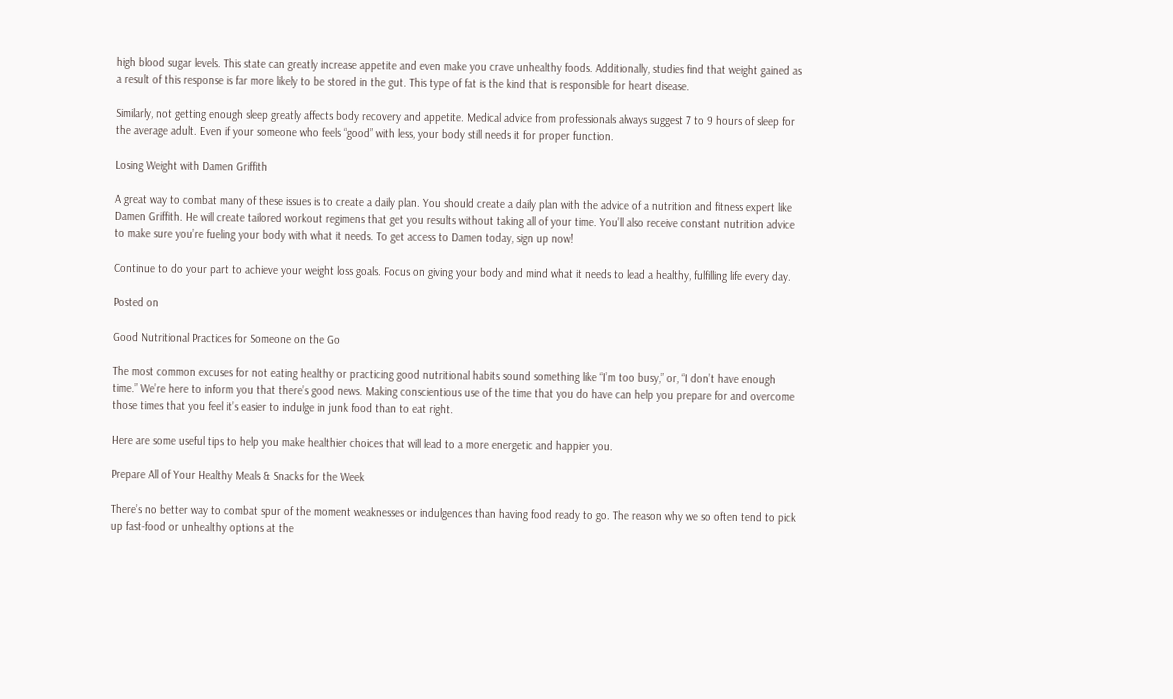high blood sugar levels. This state can greatly increase appetite and even make you crave unhealthy foods. Additionally, studies find that weight gained as a result of this response is far more likely to be stored in the gut. This type of fat is the kind that is responsible for heart disease.

Similarly, not getting enough sleep greatly affects body recovery and appetite. Medical advice from professionals always suggest 7 to 9 hours of sleep for the average adult. Even if your someone who feels “good” with less, your body still needs it for proper function.

Losing Weight with Damen Griffith

A great way to combat many of these issues is to create a daily plan. You should create a daily plan with the advice of a nutrition and fitness expert like Damen Griffith. He will create tailored workout regimens that get you results without taking all of your time. You’ll also receive constant nutrition advice to make sure you’re fueling your body with what it needs. To get access to Damen today, sign up now!

Continue to do your part to achieve your weight loss goals. Focus on giving your body and mind what it needs to lead a healthy, fulfilling life every day.

Posted on

Good Nutritional Practices for Someone on the Go

The most common excuses for not eating healthy or practicing good nutritional habits sound something like “I’m too busy,” or, “I don’t have enough time.” We’re here to inform you that there’s good news. Making conscientious use of the time that you do have can help you prepare for and overcome those times that you feel it’s easier to indulge in junk food than to eat right.

Here are some useful tips to help you make healthier choices that will lead to a more energetic and happier you.

Prepare All of Your Healthy Meals & Snacks for the Week

There’s no better way to combat spur of the moment weaknesses or indulgences than having food ready to go. The reason why we so often tend to pick up fast-food or unhealthy options at the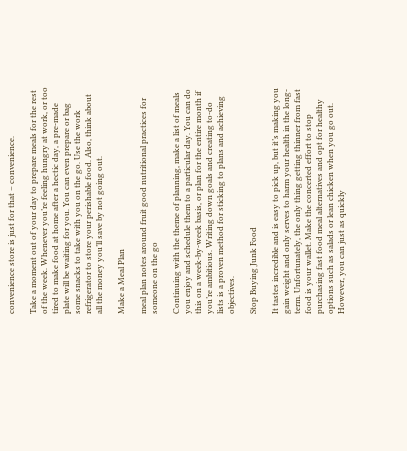convenience store is just for that – convenience.

Take a moment out of your day to prepare meals for the rest of the week. Whenever you’re feeling hungry at work, or too tired to make food at home after a hectic day, a pre-made plate will be waiting for you. You can even prepare or bag some snacks to take with you on the go. Use the work refrigerator to store your perishable food. Also, think about all the money you’ll save by not going out.

Make a Meal Plan

meal plan notes around fruit good nutritional practices for someone on the go

Continuing with the theme of planning, make a list of meals you enjoy and schedule them to a particular day. You can do this on a week-by-week basis, or plan for the entire month if you’re ambitious. Writing down goals and creating to-do lists is a proven method for sticking to plans and achieving objectives.

Stop Buying Junk Food

It tastes incredible and is easy to pick up, but it’s making you gain weight and only serves to harm your health in the long-term. Unfortunately, the only thing getting thinner from fast food is your wallet. Make the concerted effort to stop purchasing fast food meal alternatives and opt for healthy options such as salads or lean chicken when you go out. However, you can just as quickly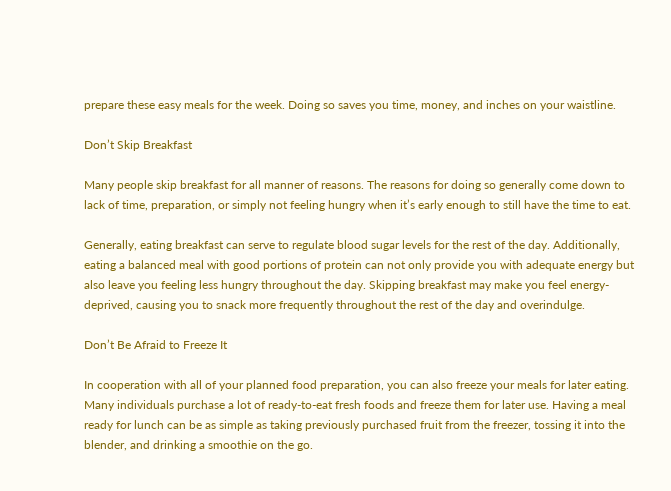prepare these easy meals for the week. Doing so saves you time, money, and inches on your waistline.

Don’t Skip Breakfast

Many people skip breakfast for all manner of reasons. The reasons for doing so generally come down to lack of time, preparation, or simply not feeling hungry when it’s early enough to still have the time to eat.

Generally, eating breakfast can serve to regulate blood sugar levels for the rest of the day. Additionally, eating a balanced meal with good portions of protein can not only provide you with adequate energy but also leave you feeling less hungry throughout the day. Skipping breakfast may make you feel energy-deprived, causing you to snack more frequently throughout the rest of the day and overindulge.

Don’t Be Afraid to Freeze It

In cooperation with all of your planned food preparation, you can also freeze your meals for later eating. Many individuals purchase a lot of ready-to-eat fresh foods and freeze them for later use. Having a meal ready for lunch can be as simple as taking previously purchased fruit from the freezer, tossing it into the blender, and drinking a smoothie on the go.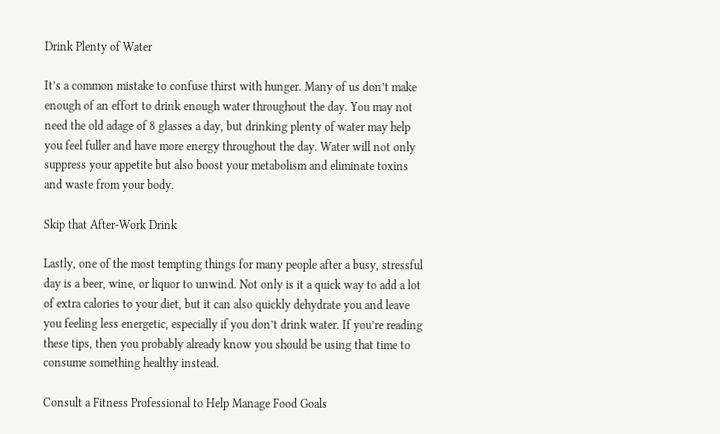Drink Plenty of Water

It’s a common mistake to confuse thirst with hunger. Many of us don’t make enough of an effort to drink enough water throughout the day. You may not need the old adage of 8 glasses a day, but drinking plenty of water may help you feel fuller and have more energy throughout the day. Water will not only suppress your appetite but also boost your metabolism and eliminate toxins and waste from your body.

Skip that After-Work Drink

Lastly, one of the most tempting things for many people after a busy, stressful day is a beer, wine, or liquor to unwind. Not only is it a quick way to add a lot of extra calories to your diet, but it can also quickly dehydrate you and leave you feeling less energetic, especially if you don’t drink water. If you’re reading these tips, then you probably already know you should be using that time to consume something healthy instead.

Consult a Fitness Professional to Help Manage Food Goals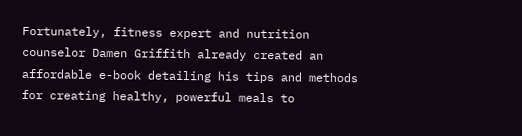Fortunately, fitness expert and nutrition counselor Damen Griffith already created an affordable e-book detailing his tips and methods for creating healthy, powerful meals to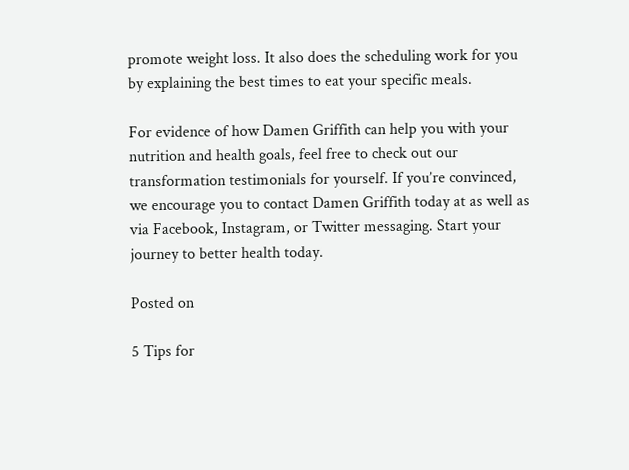promote weight loss. It also does the scheduling work for you by explaining the best times to eat your specific meals.

For evidence of how Damen Griffith can help you with your nutrition and health goals, feel free to check out our transformation testimonials for yourself. If you’re convinced, we encourage you to contact Damen Griffith today at as well as via Facebook, Instagram, or Twitter messaging. Start your journey to better health today.

Posted on

5 Tips for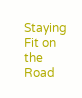Staying Fit on the Road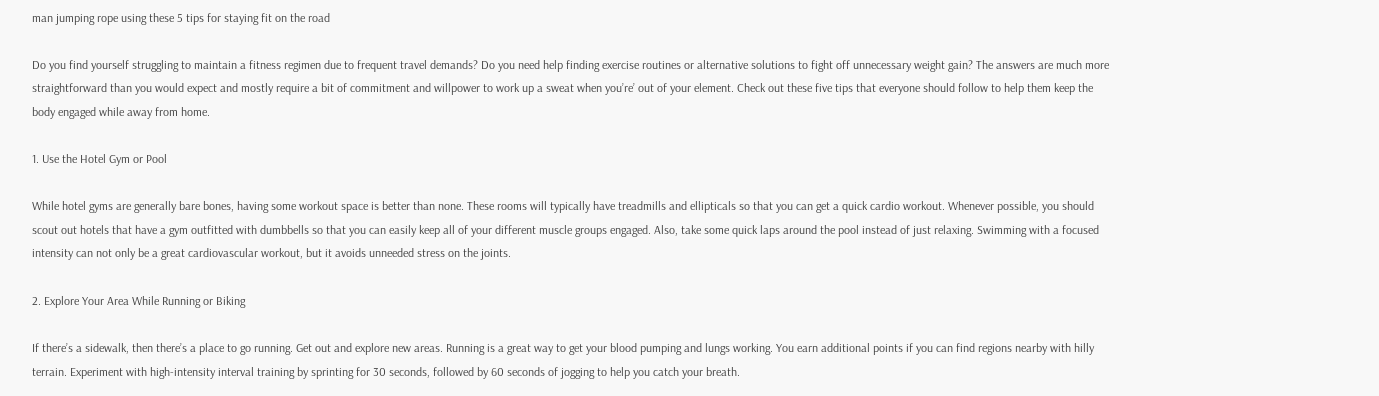man jumping rope using these 5 tips for staying fit on the road

Do you find yourself struggling to maintain a fitness regimen due to frequent travel demands? Do you need help finding exercise routines or alternative solutions to fight off unnecessary weight gain? The answers are much more straightforward than you would expect and mostly require a bit of commitment and willpower to work up a sweat when you’re’ out of your element. Check out these five tips that everyone should follow to help them keep the body engaged while away from home.

1. Use the Hotel Gym or Pool

While hotel gyms are generally bare bones, having some workout space is better than none. These rooms will typically have treadmills and ellipticals so that you can get a quick cardio workout. Whenever possible, you should scout out hotels that have a gym outfitted with dumbbells so that you can easily keep all of your different muscle groups engaged. Also, take some quick laps around the pool instead of just relaxing. Swimming with a focused intensity can not only be a great cardiovascular workout, but it avoids unneeded stress on the joints.

2. Explore Your Area While Running or Biking

If there’s a sidewalk, then there’s a place to go running. Get out and explore new areas. Running is a great way to get your blood pumping and lungs working. You earn additional points if you can find regions nearby with hilly terrain. Experiment with high-intensity interval training by sprinting for 30 seconds, followed by 60 seconds of jogging to help you catch your breath.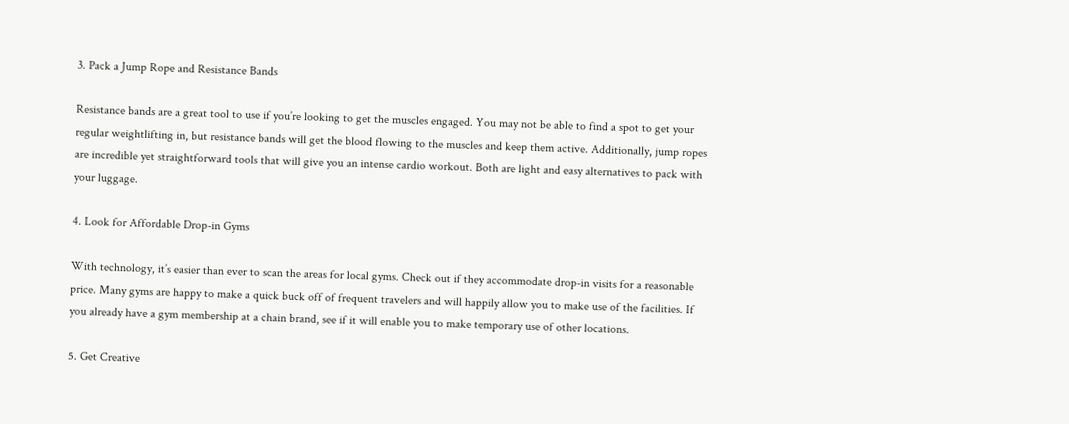3. Pack a Jump Rope and Resistance Bands

Resistance bands are a great tool to use if you’re looking to get the muscles engaged. You may not be able to find a spot to get your regular weightlifting in, but resistance bands will get the blood flowing to the muscles and keep them active. Additionally, jump ropes are incredible yet straightforward tools that will give you an intense cardio workout. Both are light and easy alternatives to pack with your luggage.

4. Look for Affordable Drop-in Gyms

With technology, it’s easier than ever to scan the areas for local gyms. Check out if they accommodate drop-in visits for a reasonable price. Many gyms are happy to make a quick buck off of frequent travelers and will happily allow you to make use of the facilities. If you already have a gym membership at a chain brand, see if it will enable you to make temporary use of other locations.

5. Get Creative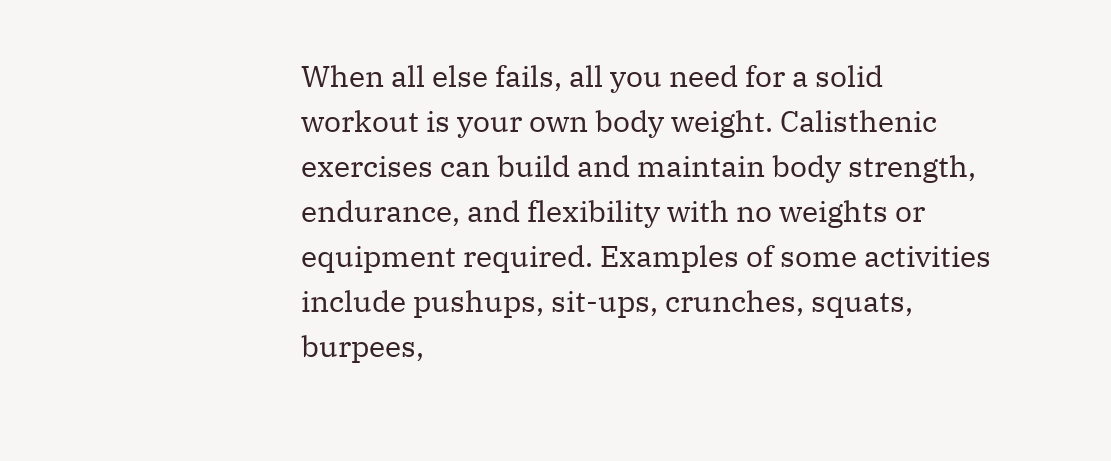When all else fails, all you need for a solid workout is your own body weight. Calisthenic exercises can build and maintain body strength, endurance, and flexibility with no weights or equipment required. Examples of some activities include pushups, sit-ups, crunches, squats, burpees,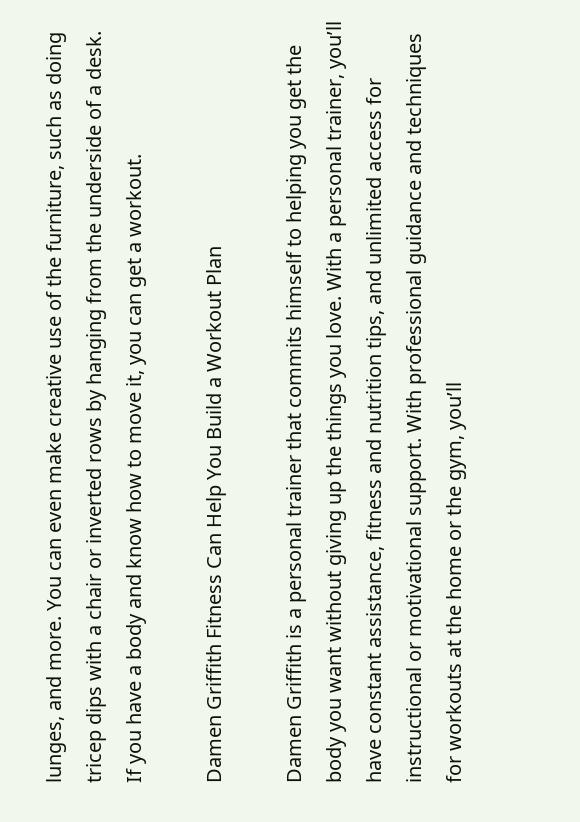lunges, and more. You can even make creative use of the furniture, such as doing tricep dips with a chair or inverted rows by hanging from the underside of a desk. If you have a body and know how to move it, you can get a workout.

Damen Griffith Fitness Can Help You Build a Workout Plan

Damen Griffith is a personal trainer that commits himself to helping you get the body you want without giving up the things you love. With a personal trainer, you’ll have constant assistance, fitness and nutrition tips, and unlimited access for instructional or motivational support. With professional guidance and techniques for workouts at the home or the gym, you’ll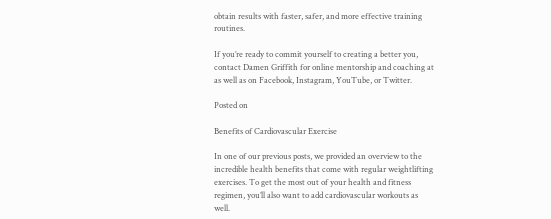obtain results with faster, safer, and more effective training routines.

If you’re ready to commit yourself to creating a better you, contact Damen Griffith for online mentorship and coaching at as well as on Facebook, Instagram, YouTube, or Twitter.

Posted on

Benefits of Cardiovascular Exercise

In one of our previous posts, we provided an overview to the incredible health benefits that come with regular weightlifting exercises. To get the most out of your health and fitness regimen, you’ll also want to add cardiovascular workouts as well.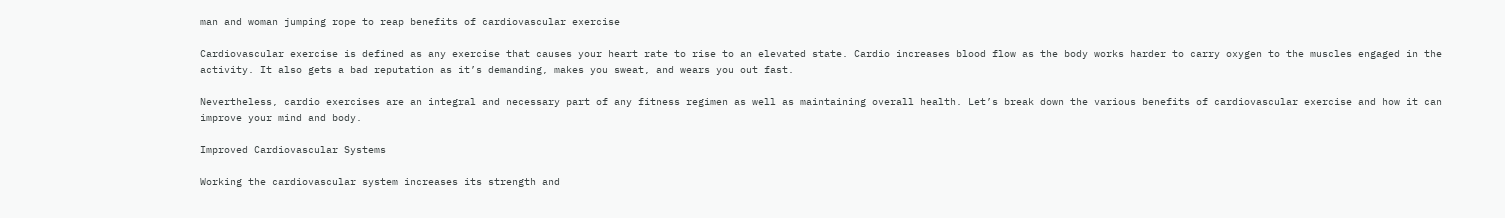man and woman jumping rope to reap benefits of cardiovascular exercise

Cardiovascular exercise is defined as any exercise that causes your heart rate to rise to an elevated state. Cardio increases blood flow as the body works harder to carry oxygen to the muscles engaged in the activity. It also gets a bad reputation as it’s demanding, makes you sweat, and wears you out fast.

Nevertheless, cardio exercises are an integral and necessary part of any fitness regimen as well as maintaining overall health. Let’s break down the various benefits of cardiovascular exercise and how it can improve your mind and body.

Improved Cardiovascular Systems

Working the cardiovascular system increases its strength and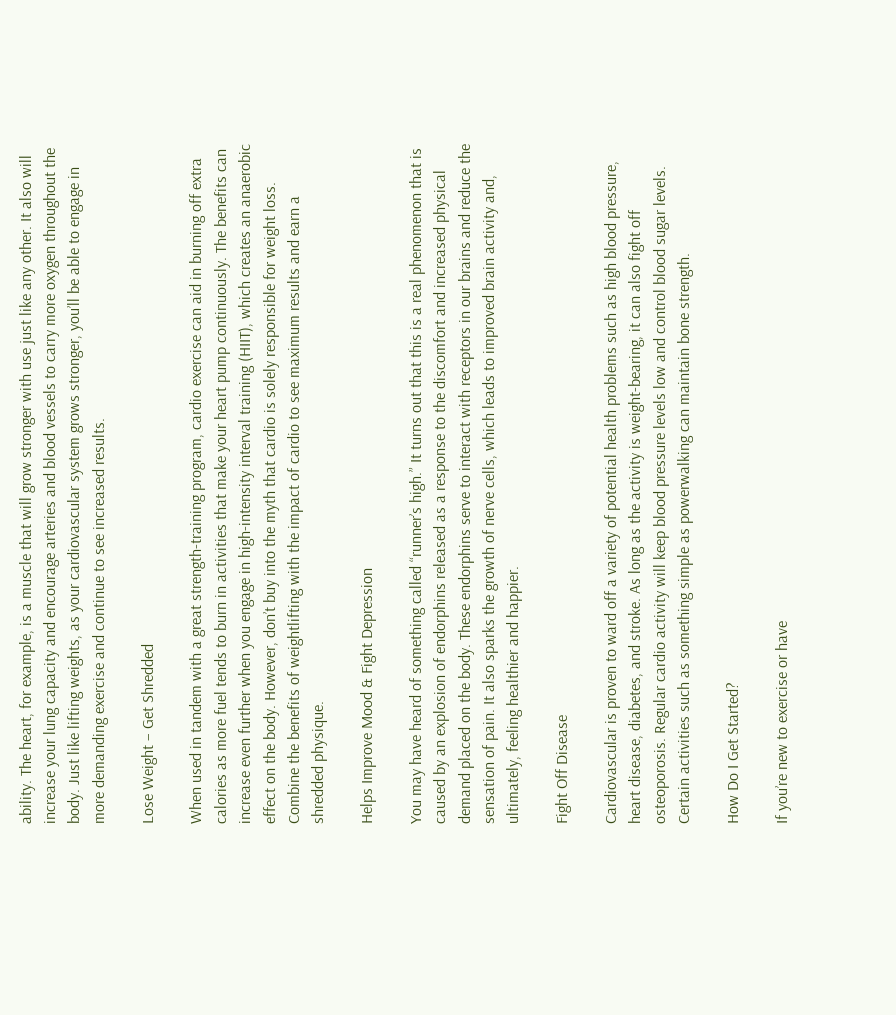ability. The heart, for example, is a muscle that will grow stronger with use just like any other. It also will increase your lung capacity and encourage arteries and blood vessels to carry more oxygen throughout the body. Just like lifting weights, as your cardiovascular system grows stronger, you’ll be able to engage in more demanding exercise and continue to see increased results.

Lose Weight – Get Shredded

When used in tandem with a great strength-training program, cardio exercise can aid in burning off extra calories as more fuel tends to burn in activities that make your heart pump continuously. The benefits can increase even further when you engage in high-intensity interval training (HIIT), which creates an anaerobic effect on the body. However, don’t buy into the myth that cardio is solely responsible for weight loss. Combine the benefits of weightlifting with the impact of cardio to see maximum results and earn a shredded physique.

Helps Improve Mood & Fight Depression

You may have heard of something called “runner’s high.” It turns out that this is a real phenomenon that is caused by an explosion of endorphins released as a response to the discomfort and increased physical demand placed on the body. These endorphins serve to interact with receptors in our brains and reduce the sensation of pain. It also sparks the growth of nerve cells, which leads to improved brain activity and, ultimately, feeling healthier and happier.

Fight Off Disease

Cardiovascular is proven to ward off a variety of potential health problems such as high blood pressure, heart disease, diabetes, and stroke. As long as the activity is weight-bearing, it can also fight off osteoporosis. Regular cardio activity will keep blood pressure levels low and control blood sugar levels. Certain activities such as something simple as powerwalking can maintain bone strength.

How Do I Get Started?

If you’re new to exercise or have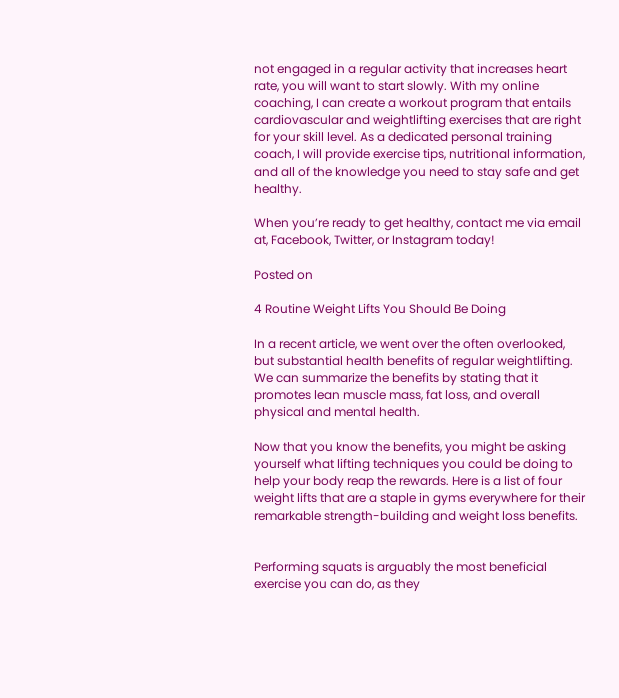not engaged in a regular activity that increases heart rate, you will want to start slowly. With my online coaching, I can create a workout program that entails cardiovascular and weightlifting exercises that are right for your skill level. As a dedicated personal training coach, I will provide exercise tips, nutritional information, and all of the knowledge you need to stay safe and get healthy.

When you’re ready to get healthy, contact me via email at, Facebook, Twitter, or Instagram today!

Posted on

4 Routine Weight Lifts You Should Be Doing

In a recent article, we went over the often overlooked, but substantial health benefits of regular weightlifting. We can summarize the benefits by stating that it promotes lean muscle mass, fat loss, and overall physical and mental health.

Now that you know the benefits, you might be asking yourself what lifting techniques you could be doing to help your body reap the rewards. Here is a list of four weight lifts that are a staple in gyms everywhere for their remarkable strength-building and weight loss benefits.


Performing squats is arguably the most beneficial exercise you can do, as they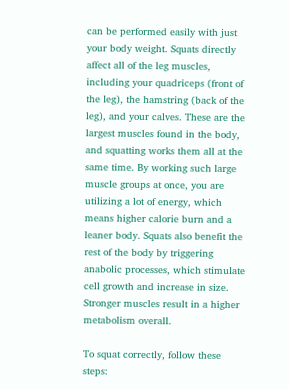can be performed easily with just your body weight. Squats directly affect all of the leg muscles, including your quadriceps (front of the leg), the hamstring (back of the leg), and your calves. These are the largest muscles found in the body, and squatting works them all at the same time. By working such large muscle groups at once, you are utilizing a lot of energy, which means higher calorie burn and a leaner body. Squats also benefit the rest of the body by triggering anabolic processes, which stimulate cell growth and increase in size. Stronger muscles result in a higher metabolism overall.

To squat correctly, follow these steps: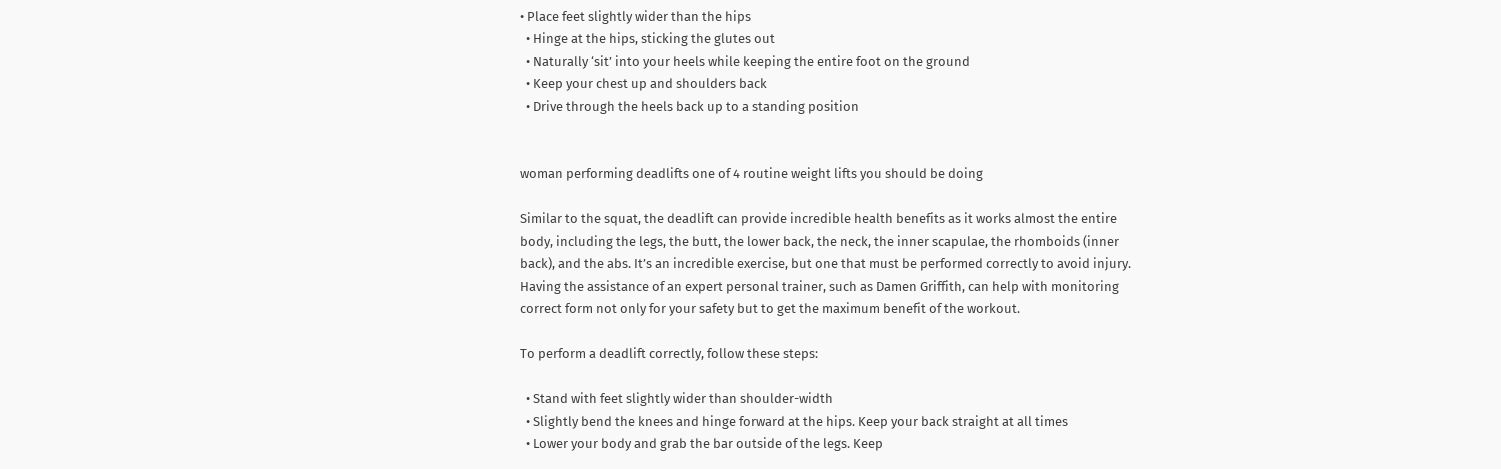• Place feet slightly wider than the hips
  • Hinge at the hips, sticking the glutes out
  • Naturally ‘sit’ into your heels while keeping the entire foot on the ground
  • Keep your chest up and shoulders back
  • Drive through the heels back up to a standing position


woman performing deadlifts one of 4 routine weight lifts you should be doing

Similar to the squat, the deadlift can provide incredible health benefits as it works almost the entire body, including the legs, the butt, the lower back, the neck, the inner scapulae, the rhomboids (inner back), and the abs. It’s an incredible exercise, but one that must be performed correctly to avoid injury. Having the assistance of an expert personal trainer, such as Damen Griffith, can help with monitoring correct form not only for your safety but to get the maximum benefit of the workout.

To perform a deadlift correctly, follow these steps:

  • Stand with feet slightly wider than shoulder-width
  • Slightly bend the knees and hinge forward at the hips. Keep your back straight at all times
  • Lower your body and grab the bar outside of the legs. Keep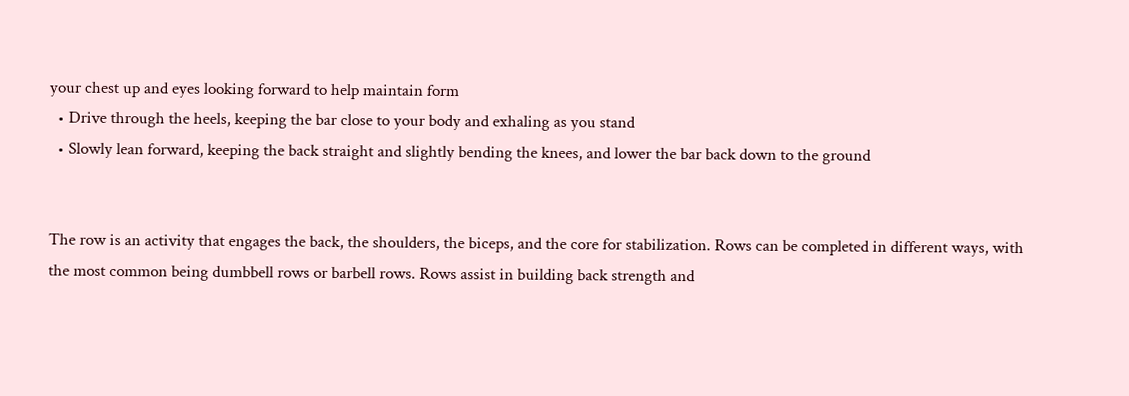your chest up and eyes looking forward to help maintain form
  • Drive through the heels, keeping the bar close to your body and exhaling as you stand
  • Slowly lean forward, keeping the back straight and slightly bending the knees, and lower the bar back down to the ground


The row is an activity that engages the back, the shoulders, the biceps, and the core for stabilization. Rows can be completed in different ways, with the most common being dumbbell rows or barbell rows. Rows assist in building back strength and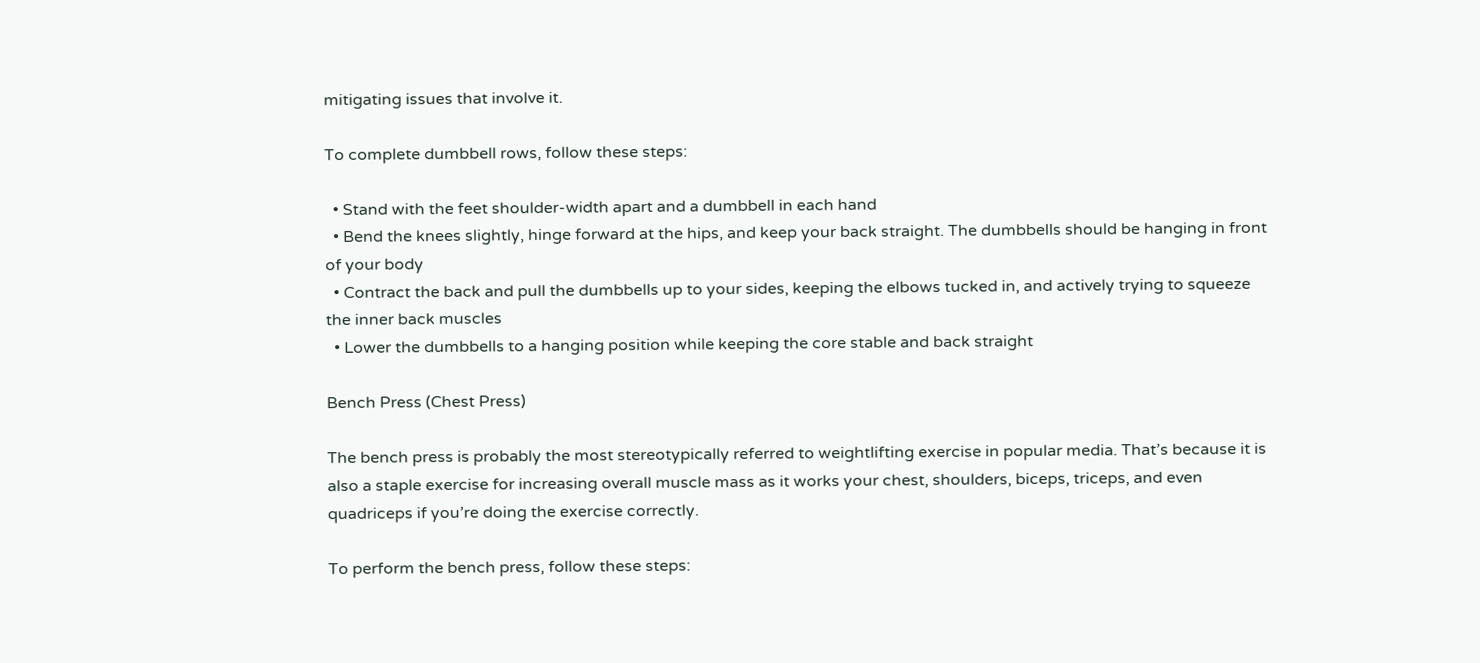mitigating issues that involve it.

To complete dumbbell rows, follow these steps:

  • Stand with the feet shoulder-width apart and a dumbbell in each hand
  • Bend the knees slightly, hinge forward at the hips, and keep your back straight. The dumbbells should be hanging in front of your body
  • Contract the back and pull the dumbbells up to your sides, keeping the elbows tucked in, and actively trying to squeeze the inner back muscles
  • Lower the dumbbells to a hanging position while keeping the core stable and back straight

Bench Press (Chest Press)

The bench press is probably the most stereotypically referred to weightlifting exercise in popular media. That’s because it is also a staple exercise for increasing overall muscle mass as it works your chest, shoulders, biceps, triceps, and even quadriceps if you’re doing the exercise correctly.

To perform the bench press, follow these steps: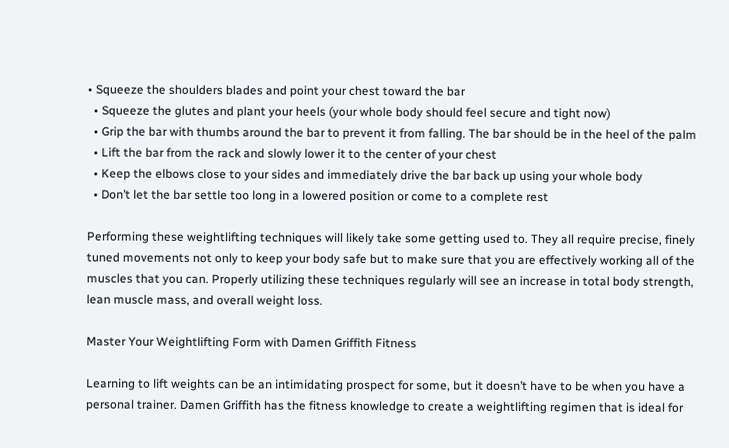• Squeeze the shoulders blades and point your chest toward the bar
  • Squeeze the glutes and plant your heels (your whole body should feel secure and tight now)
  • Grip the bar with thumbs around the bar to prevent it from falling. The bar should be in the heel of the palm
  • Lift the bar from the rack and slowly lower it to the center of your chest
  • Keep the elbows close to your sides and immediately drive the bar back up using your whole body
  • Don’t let the bar settle too long in a lowered position or come to a complete rest

Performing these weightlifting techniques will likely take some getting used to. They all require precise, finely tuned movements not only to keep your body safe but to make sure that you are effectively working all of the muscles that you can. Properly utilizing these techniques regularly will see an increase in total body strength, lean muscle mass, and overall weight loss.

Master Your Weightlifting Form with Damen Griffith Fitness

Learning to lift weights can be an intimidating prospect for some, but it doesn’t have to be when you have a personal trainer. Damen Griffith has the fitness knowledge to create a weightlifting regimen that is ideal for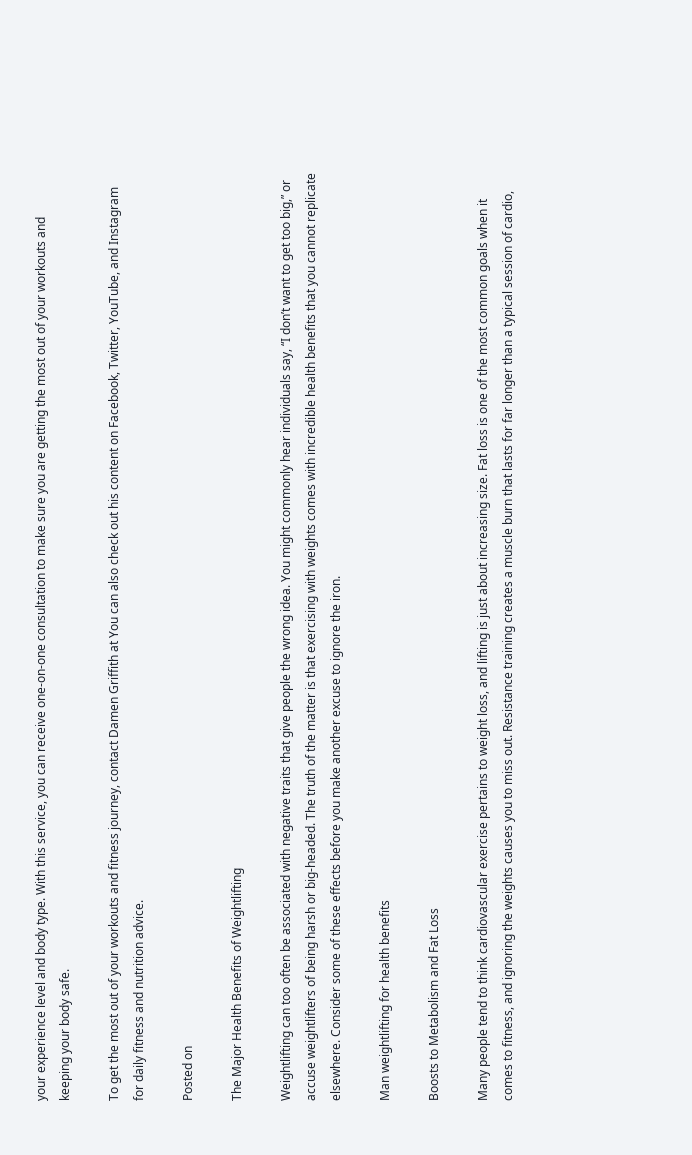your experience level and body type. With this service, you can receive one-on-one consultation to make sure you are getting the most out of your workouts and keeping your body safe.

To get the most out of your workouts and fitness journey, contact Damen Griffith at You can also check out his content on Facebook, Twitter, YouTube, and Instagram for daily fitness and nutrition advice.

Posted on

The Major Health Benefits of Weightlifting

Weightlifting can too often be associated with negative traits that give people the wrong idea. You might commonly hear individuals say, “I don’t want to get too big,” or accuse weightlifters of being harsh or big-headed. The truth of the matter is that exercising with weights comes with incredible health benefits that you cannot replicate elsewhere. Consider some of these effects before you make another excuse to ignore the iron.

Man weightlifting for health benefits

Boosts to Metabolism and Fat Loss

Many people tend to think cardiovascular exercise pertains to weight loss, and lifting is just about increasing size. Fat loss is one of the most common goals when it comes to fitness, and ignoring the weights causes you to miss out. Resistance training creates a muscle burn that lasts for far longer than a typical session of cardio,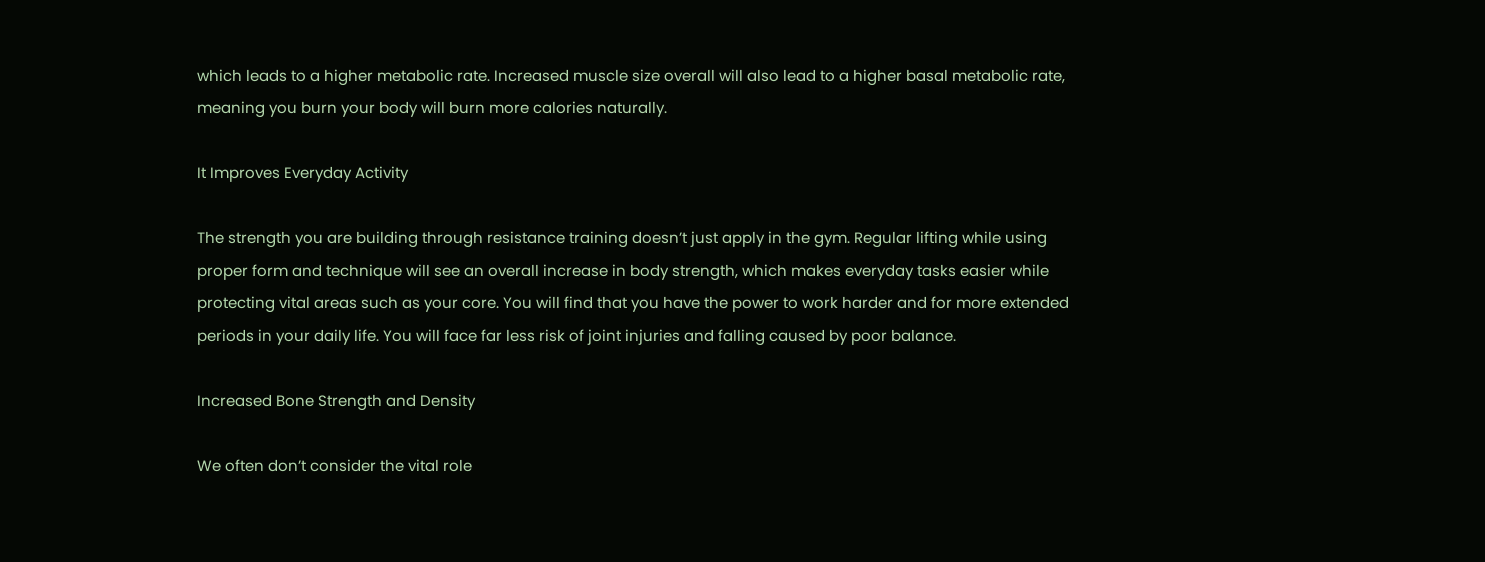which leads to a higher metabolic rate. Increased muscle size overall will also lead to a higher basal metabolic rate, meaning you burn your body will burn more calories naturally.

It Improves Everyday Activity

The strength you are building through resistance training doesn’t just apply in the gym. Regular lifting while using proper form and technique will see an overall increase in body strength, which makes everyday tasks easier while protecting vital areas such as your core. You will find that you have the power to work harder and for more extended periods in your daily life. You will face far less risk of joint injuries and falling caused by poor balance.

Increased Bone Strength and Density

We often don’t consider the vital role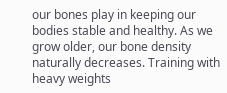our bones play in keeping our bodies stable and healthy. As we grow older, our bone density naturally decreases. Training with heavy weights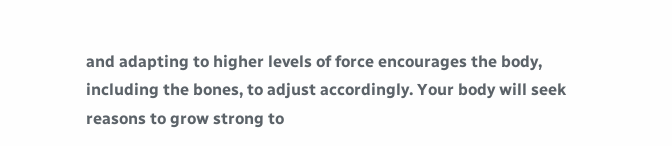and adapting to higher levels of force encourages the body, including the bones, to adjust accordingly. Your body will seek reasons to grow strong to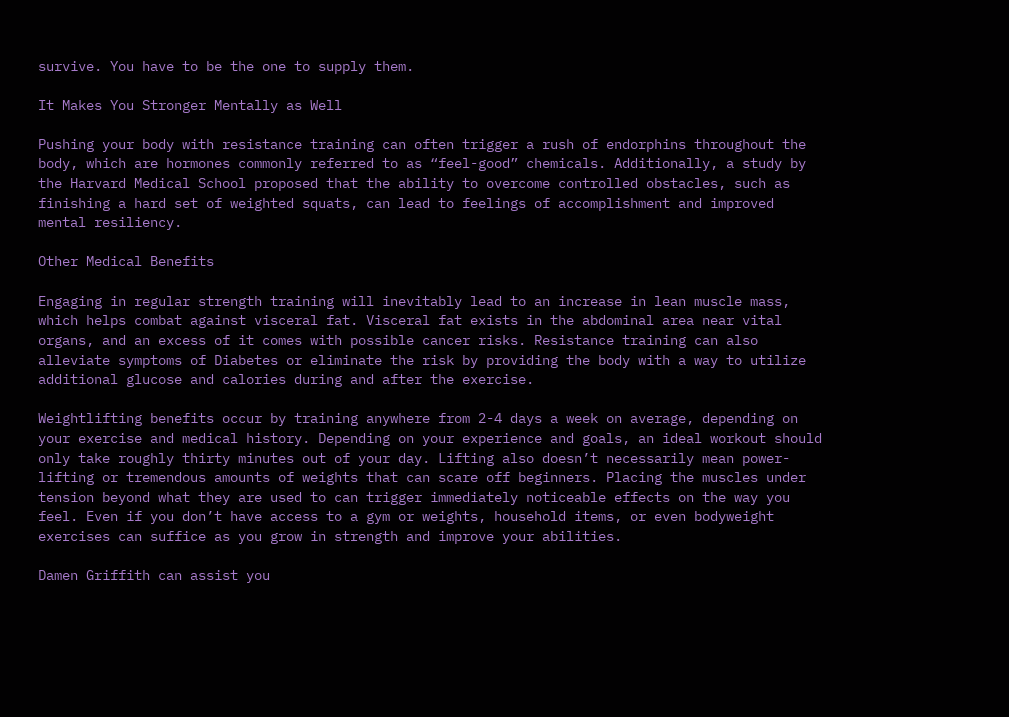survive. You have to be the one to supply them.

It Makes You Stronger Mentally as Well

Pushing your body with resistance training can often trigger a rush of endorphins throughout the body, which are hormones commonly referred to as “feel-good” chemicals. Additionally, a study by the Harvard Medical School proposed that the ability to overcome controlled obstacles, such as finishing a hard set of weighted squats, can lead to feelings of accomplishment and improved mental resiliency.

Other Medical Benefits

Engaging in regular strength training will inevitably lead to an increase in lean muscle mass, which helps combat against visceral fat. Visceral fat exists in the abdominal area near vital organs, and an excess of it comes with possible cancer risks. Resistance training can also alleviate symptoms of Diabetes or eliminate the risk by providing the body with a way to utilize additional glucose and calories during and after the exercise.

Weightlifting benefits occur by training anywhere from 2-4 days a week on average, depending on your exercise and medical history. Depending on your experience and goals, an ideal workout should only take roughly thirty minutes out of your day. Lifting also doesn’t necessarily mean power-lifting or tremendous amounts of weights that can scare off beginners. Placing the muscles under tension beyond what they are used to can trigger immediately noticeable effects on the way you feel. Even if you don’t have access to a gym or weights, household items, or even bodyweight exercises can suffice as you grow in strength and improve your abilities.

Damen Griffith can assist you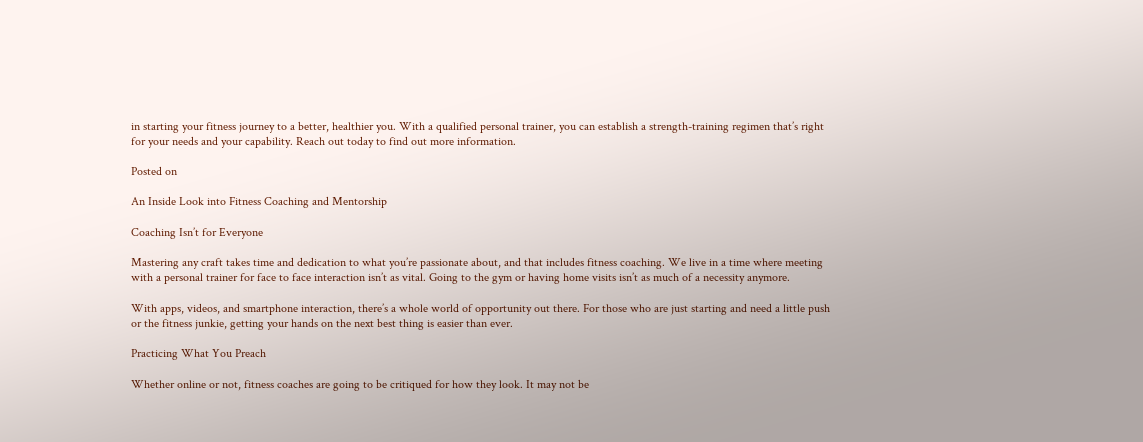in starting your fitness journey to a better, healthier you. With a qualified personal trainer, you can establish a strength-training regimen that’s right for your needs and your capability. Reach out today to find out more information.

Posted on

An Inside Look into Fitness Coaching and Mentorship

Coaching Isn’t for Everyone

Mastering any craft takes time and dedication to what you’re passionate about, and that includes fitness coaching. We live in a time where meeting with a personal trainer for face to face interaction isn’t as vital. Going to the gym or having home visits isn’t as much of a necessity anymore.

With apps, videos, and smartphone interaction, there’s a whole world of opportunity out there. For those who are just starting and need a little push or the fitness junkie, getting your hands on the next best thing is easier than ever.

Practicing What You Preach

Whether online or not, fitness coaches are going to be critiqued for how they look. It may not be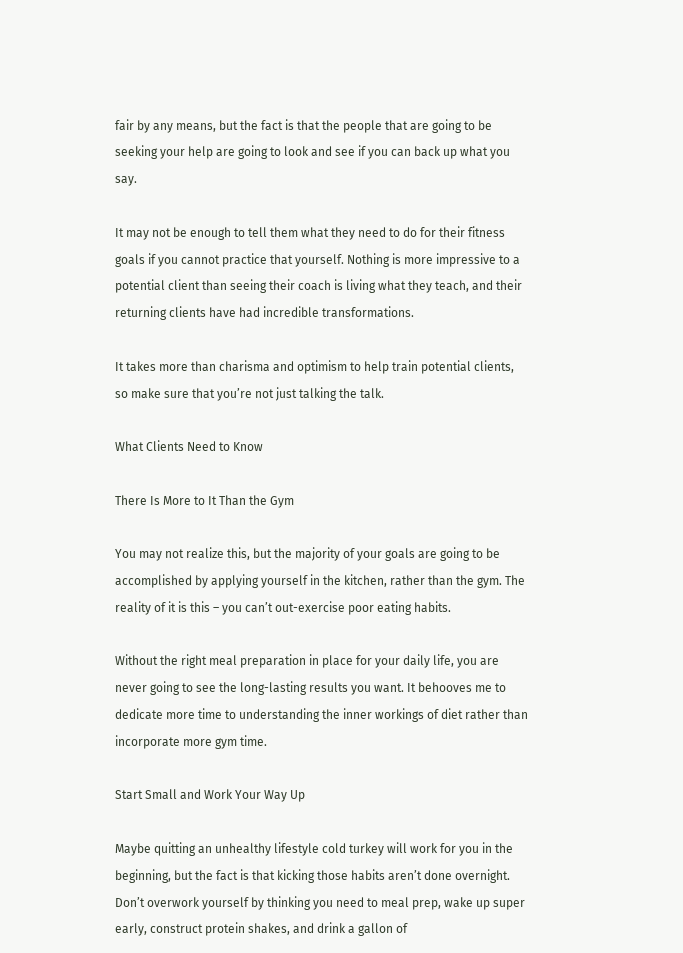fair by any means, but the fact is that the people that are going to be seeking your help are going to look and see if you can back up what you say.

It may not be enough to tell them what they need to do for their fitness goals if you cannot practice that yourself. Nothing is more impressive to a potential client than seeing their coach is living what they teach, and their returning clients have had incredible transformations.

It takes more than charisma and optimism to help train potential clients, so make sure that you’re not just talking the talk.

What Clients Need to Know

There Is More to It Than the Gym

You may not realize this, but the majority of your goals are going to be accomplished by applying yourself in the kitchen, rather than the gym. The reality of it is this – you can’t out-exercise poor eating habits.

Without the right meal preparation in place for your daily life, you are never going to see the long-lasting results you want. It behooves me to dedicate more time to understanding the inner workings of diet rather than incorporate more gym time.

Start Small and Work Your Way Up

Maybe quitting an unhealthy lifestyle cold turkey will work for you in the beginning, but the fact is that kicking those habits aren’t done overnight. Don’t overwork yourself by thinking you need to meal prep, wake up super early, construct protein shakes, and drink a gallon of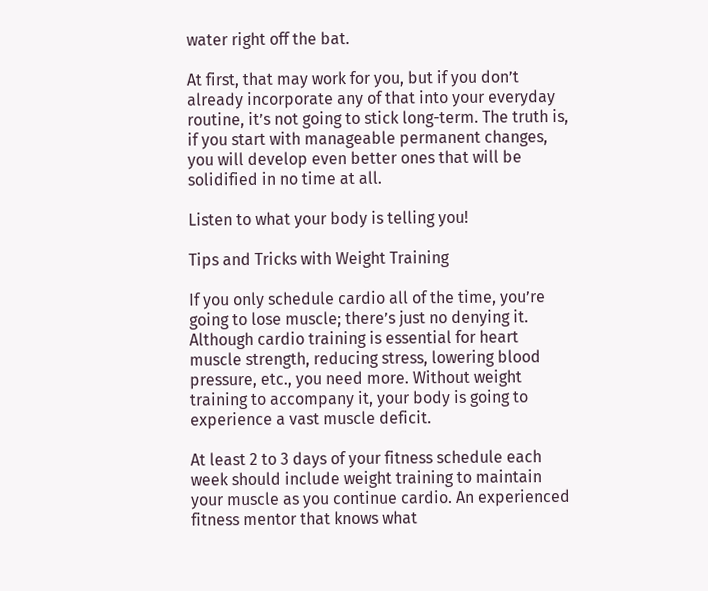water right off the bat.

At first, that may work for you, but if you don’t already incorporate any of that into your everyday routine, it’s not going to stick long-term. The truth is, if you start with manageable permanent changes, you will develop even better ones that will be solidified in no time at all.

Listen to what your body is telling you!

Tips and Tricks with Weight Training

If you only schedule cardio all of the time, you’re going to lose muscle; there’s just no denying it. Although cardio training is essential for heart muscle strength, reducing stress, lowering blood pressure, etc., you need more. Without weight training to accompany it, your body is going to experience a vast muscle deficit.

At least 2 to 3 days of your fitness schedule each week should include weight training to maintain your muscle as you continue cardio. An experienced fitness mentor that knows what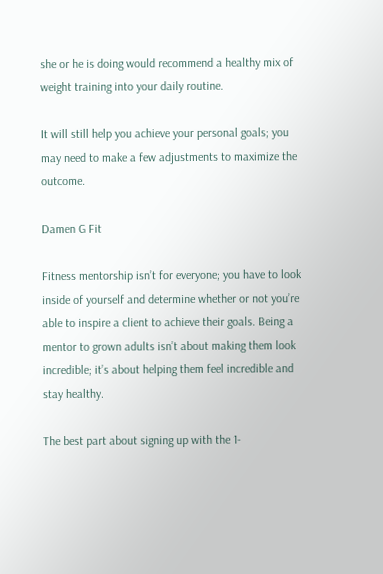she or he is doing would recommend a healthy mix of weight training into your daily routine.

It will still help you achieve your personal goals; you may need to make a few adjustments to maximize the outcome.

Damen G Fit

Fitness mentorship isn’t for everyone; you have to look inside of yourself and determine whether or not you’re able to inspire a client to achieve their goals. Being a mentor to grown adults isn’t about making them look incredible; it’s about helping them feel incredible and stay healthy.

The best part about signing up with the 1-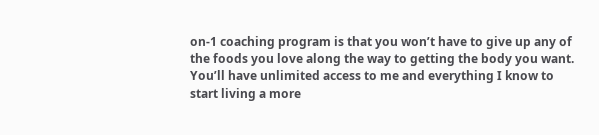on-1 coaching program is that you won’t have to give up any of the foods you love along the way to getting the body you want. You’ll have unlimited access to me and everything I know to start living a more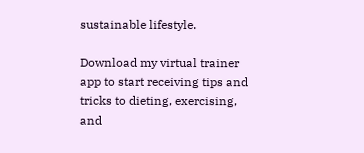sustainable lifestyle.

Download my virtual trainer app to start receiving tips and tricks to dieting, exercising, and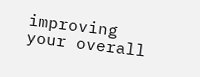improving your overall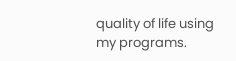quality of life using my programs.